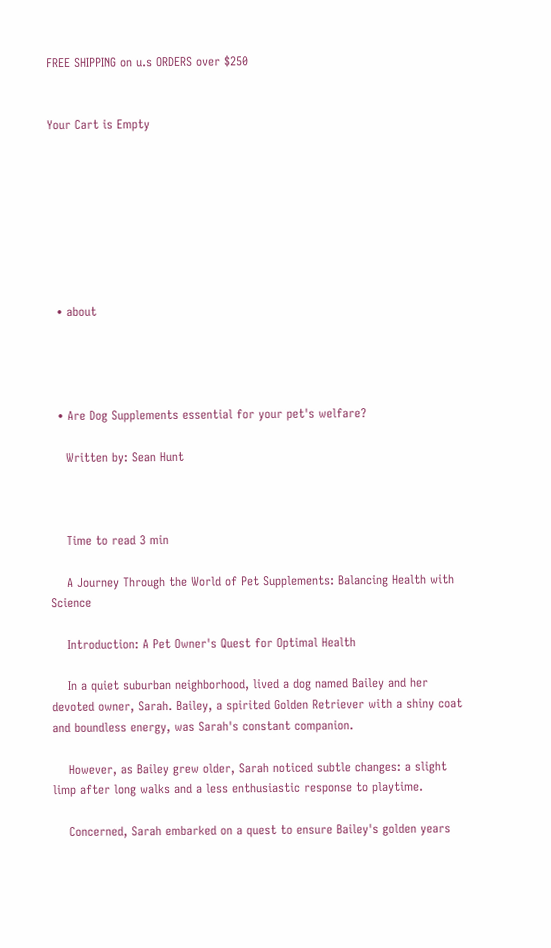FREE SHIPPING on u.s ORDERS over $250


Your Cart is Empty








  • about




  • Are Dog Supplements essential for your pet's welfare?

    Written by: Sean Hunt



    Time to read 3 min

    A Journey Through the World of Pet Supplements: Balancing Health with Science

    Introduction: A Pet Owner's Quest for Optimal Health

    In a quiet suburban neighborhood, lived a dog named Bailey and her devoted owner, Sarah. Bailey, a spirited Golden Retriever with a shiny coat and boundless energy, was Sarah's constant companion.

    However, as Bailey grew older, Sarah noticed subtle changes: a slight limp after long walks and a less enthusiastic response to playtime.

    Concerned, Sarah embarked on a quest to ensure Bailey's golden years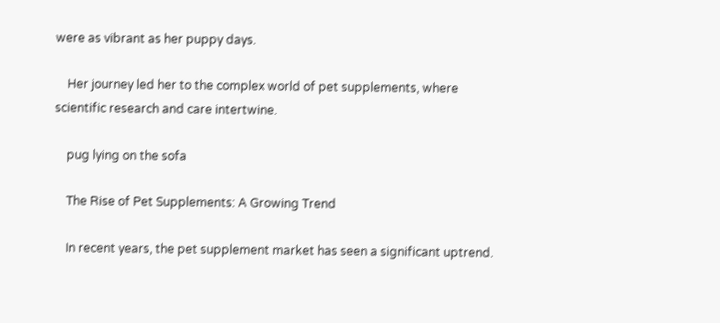were as vibrant as her puppy days.

    Her journey led her to the complex world of pet supplements, where scientific research and care intertwine.

    pug lying on the sofa

    The Rise of Pet Supplements: A Growing Trend

    In recent years, the pet supplement market has seen a significant uptrend.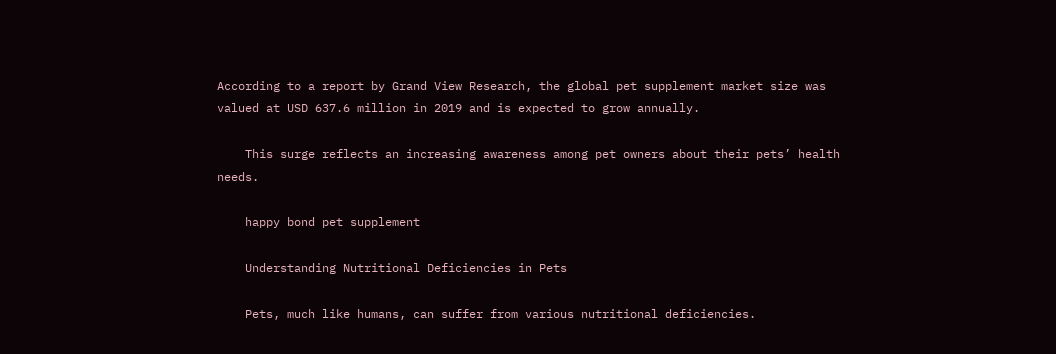According to a report by Grand View Research, the global pet supplement market size was valued at USD 637.6 million in 2019 and is expected to grow annually.

    This surge reflects an increasing awareness among pet owners about their pets’ health needs.

    happy bond pet supplement

    Understanding Nutritional Deficiencies in Pets

    Pets, much like humans, can suffer from various nutritional deficiencies.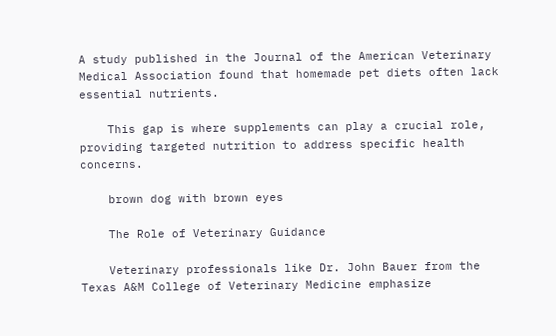A study published in the Journal of the American Veterinary Medical Association found that homemade pet diets often lack essential nutrients.

    This gap is where supplements can play a crucial role, providing targeted nutrition to address specific health concerns.

    brown dog with brown eyes

    The Role of Veterinary Guidance

    Veterinary professionals like Dr. John Bauer from the Texas A&M College of Veterinary Medicine emphasize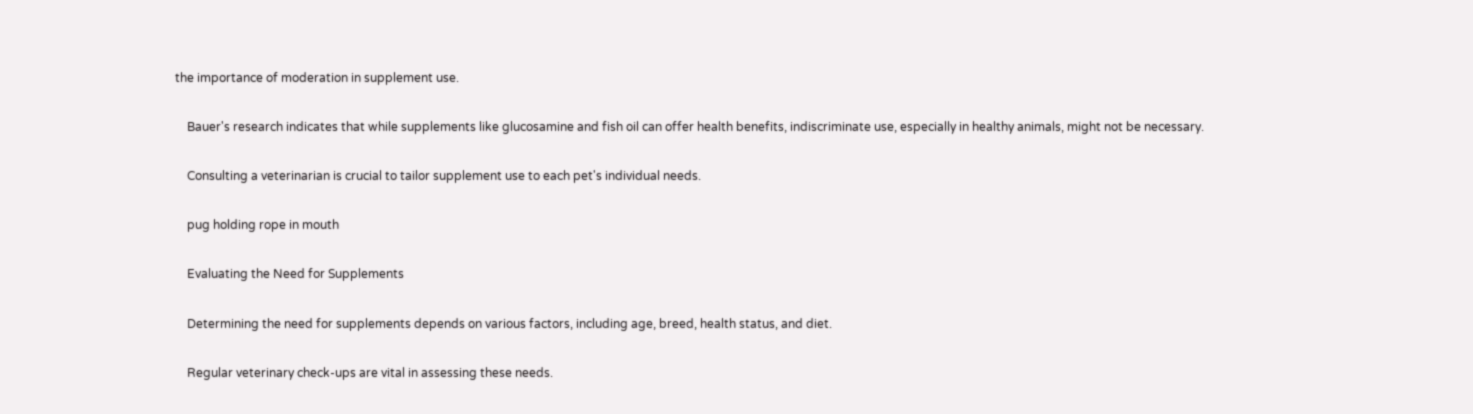the importance of moderation in supplement use.

    Bauer's research indicates that while supplements like glucosamine and fish oil can offer health benefits, indiscriminate use, especially in healthy animals, might not be necessary.

    Consulting a veterinarian is crucial to tailor supplement use to each pet's individual needs.

    pug holding rope in mouth

    Evaluating the Need for Supplements

    Determining the need for supplements depends on various factors, including age, breed, health status, and diet.

    Regular veterinary check-ups are vital in assessing these needs.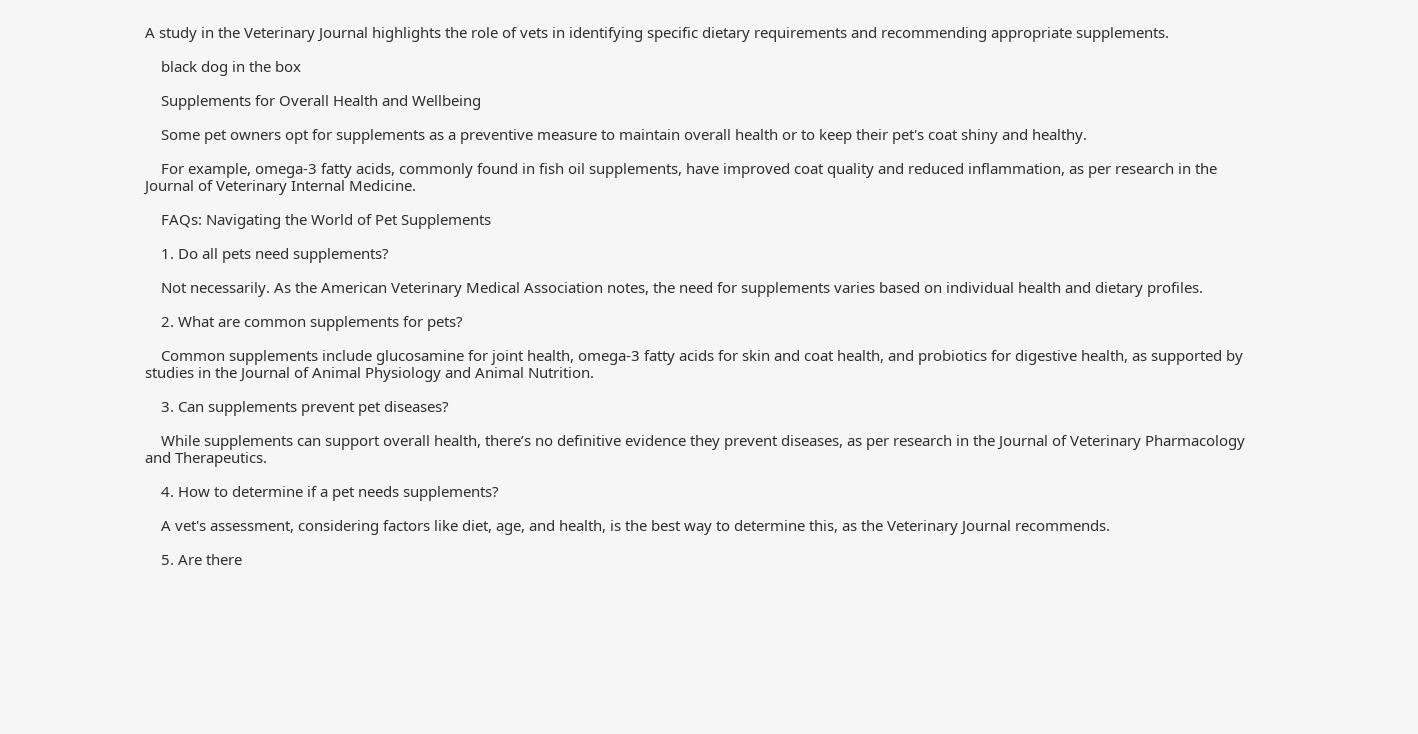A study in the Veterinary Journal highlights the role of vets in identifying specific dietary requirements and recommending appropriate supplements.

    black dog in the box

    Supplements for Overall Health and Wellbeing

    Some pet owners opt for supplements as a preventive measure to maintain overall health or to keep their pet's coat shiny and healthy.

    For example, omega-3 fatty acids, commonly found in fish oil supplements, have improved coat quality and reduced inflammation, as per research in the Journal of Veterinary Internal Medicine.

    FAQs: Navigating the World of Pet Supplements

    1. Do all pets need supplements?

    Not necessarily. As the American Veterinary Medical Association notes, the need for supplements varies based on individual health and dietary profiles.

    2. What are common supplements for pets?

    Common supplements include glucosamine for joint health, omega-3 fatty acids for skin and coat health, and probiotics for digestive health, as supported by studies in the Journal of Animal Physiology and Animal Nutrition.

    3. Can supplements prevent pet diseases?

    While supplements can support overall health, there’s no definitive evidence they prevent diseases, as per research in the Journal of Veterinary Pharmacology and Therapeutics.

    4. How to determine if a pet needs supplements?

    A vet's assessment, considering factors like diet, age, and health, is the best way to determine this, as the Veterinary Journal recommends.

    5. Are there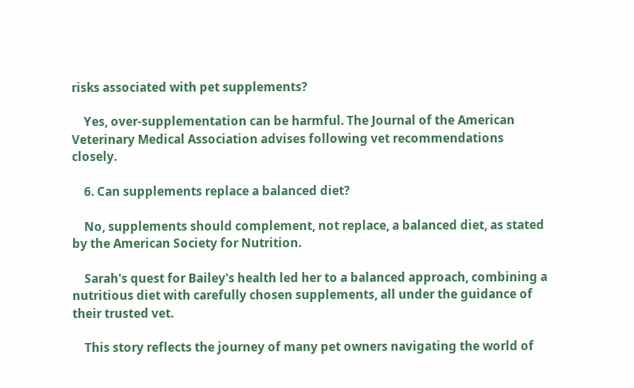risks associated with pet supplements?

    Yes, over-supplementation can be harmful. The Journal of the American Veterinary Medical Association advises following vet recommendations closely.

    6. Can supplements replace a balanced diet?

    No, supplements should complement, not replace, a balanced diet, as stated by the American Society for Nutrition.

    Sarah's quest for Bailey's health led her to a balanced approach, combining a nutritious diet with carefully chosen supplements, all under the guidance of their trusted vet.

    This story reflects the journey of many pet owners navigating the world of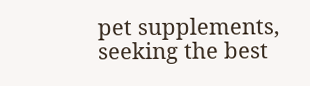pet supplements, seeking the best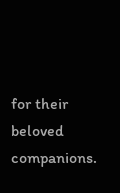for their beloved companions.